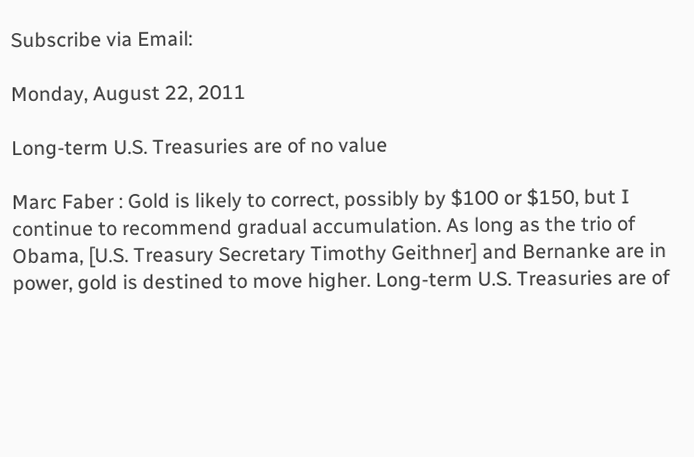Subscribe via Email:

Monday, August 22, 2011

Long-term U.S. Treasuries are of no value

Marc Faber : Gold is likely to correct, possibly by $100 or $150, but I continue to recommend gradual accumulation. As long as the trio of Obama, [U.S. Treasury Secretary Timothy Geithner] and Bernanke are in power, gold is destined to move higher. Long-term U.S. Treasuries are of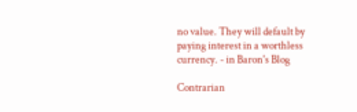no value. They will default by paying interest in a worthless currency. - in Baron's Blog

Contrarian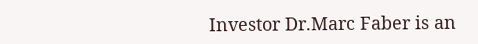Investor Dr.Marc Faber is an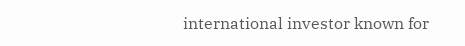international investor known for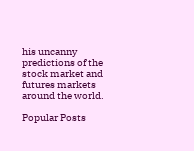his uncanny predictions of the stock market and futures markets around the world.

Popular Posts